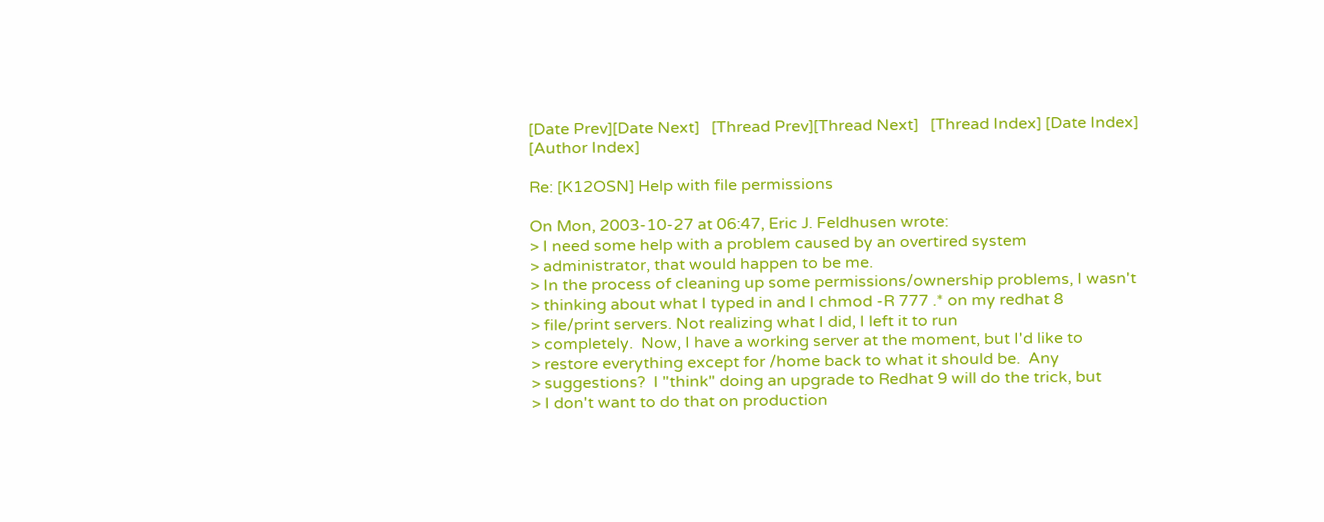[Date Prev][Date Next]   [Thread Prev][Thread Next]   [Thread Index] [Date Index] [Author Index]

Re: [K12OSN] Help with file permissions

On Mon, 2003-10-27 at 06:47, Eric J. Feldhusen wrote:
> I need some help with a problem caused by an overtired system
> administrator, that would happen to be me.
> In the process of cleaning up some permissions/ownership problems, I wasn't
> thinking about what I typed in and I chmod -R 777 .* on my redhat 8
> file/print servers. Not realizing what I did, I left it to run
> completely.  Now, I have a working server at the moment, but I'd like to
> restore everything except for /home back to what it should be.  Any
> suggestions?  I "think" doing an upgrade to Redhat 9 will do the trick, but
> I don't want to do that on production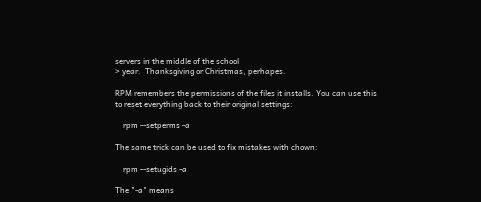servers in the middle of the school
> year.  Thanksgiving or Christmas, perhapes.

RPM remembers the permissions of the files it installs. You can use this
to reset everything back to their original settings:

    rpm --setperms -a

The same trick can be used to fix mistakes with chown:

    rpm --setugids -a

The "-a" means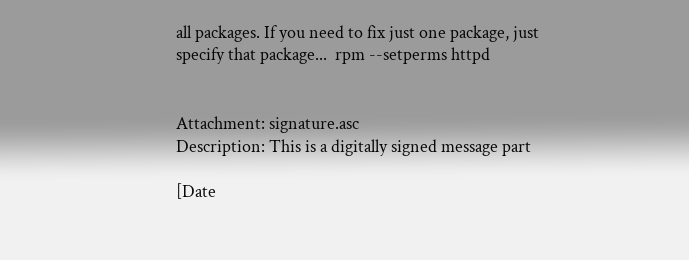all packages. If you need to fix just one package, just
specify that package...  rpm --setperms httpd


Attachment: signature.asc
Description: This is a digitally signed message part

[Date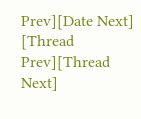Prev][Date Next]   [Thread Prev][Thread Next]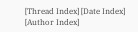[Thread Index] [Date Index] [Author Index]